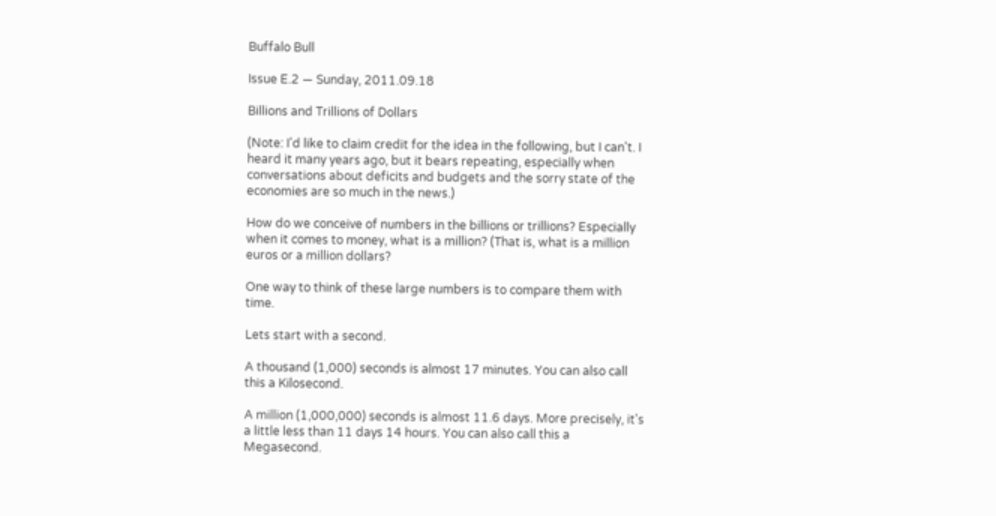Buffalo Bull

Issue E.2 — Sunday, 2011.09.18

Billions and Trillions of Dollars

(Note: I'd like to claim credit for the idea in the following, but I can't. I heard it many years ago, but it bears repeating, especially when conversations about deficits and budgets and the sorry state of the economies are so much in the news.)

How do we conceive of numbers in the billions or trillions? Especially when it comes to money, what is a million? (That is, what is a million euros or a million dollars?

One way to think of these large numbers is to compare them with time.

Lets start with a second.

A thousand (1,000) seconds is almost 17 minutes. You can also call this a Kilosecond.

A million (1,000,000) seconds is almost 11.6 days. More precisely, it's a little less than 11 days 14 hours. You can also call this a Megasecond.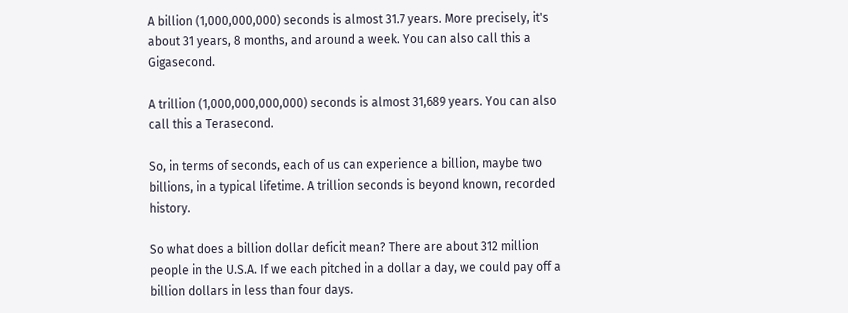A billion (1,000,000,000) seconds is almost 31.7 years. More precisely, it's about 31 years, 8 months, and around a week. You can also call this a Gigasecond.

A trillion (1,000,000,000,000) seconds is almost 31,689 years. You can also call this a Terasecond.

So, in terms of seconds, each of us can experience a billion, maybe two billions, in a typical lifetime. A trillion seconds is beyond known, recorded history.

So what does a billion dollar deficit mean? There are about 312 million people in the U.S.A. If we each pitched in a dollar a day, we could pay off a billion dollars in less than four days.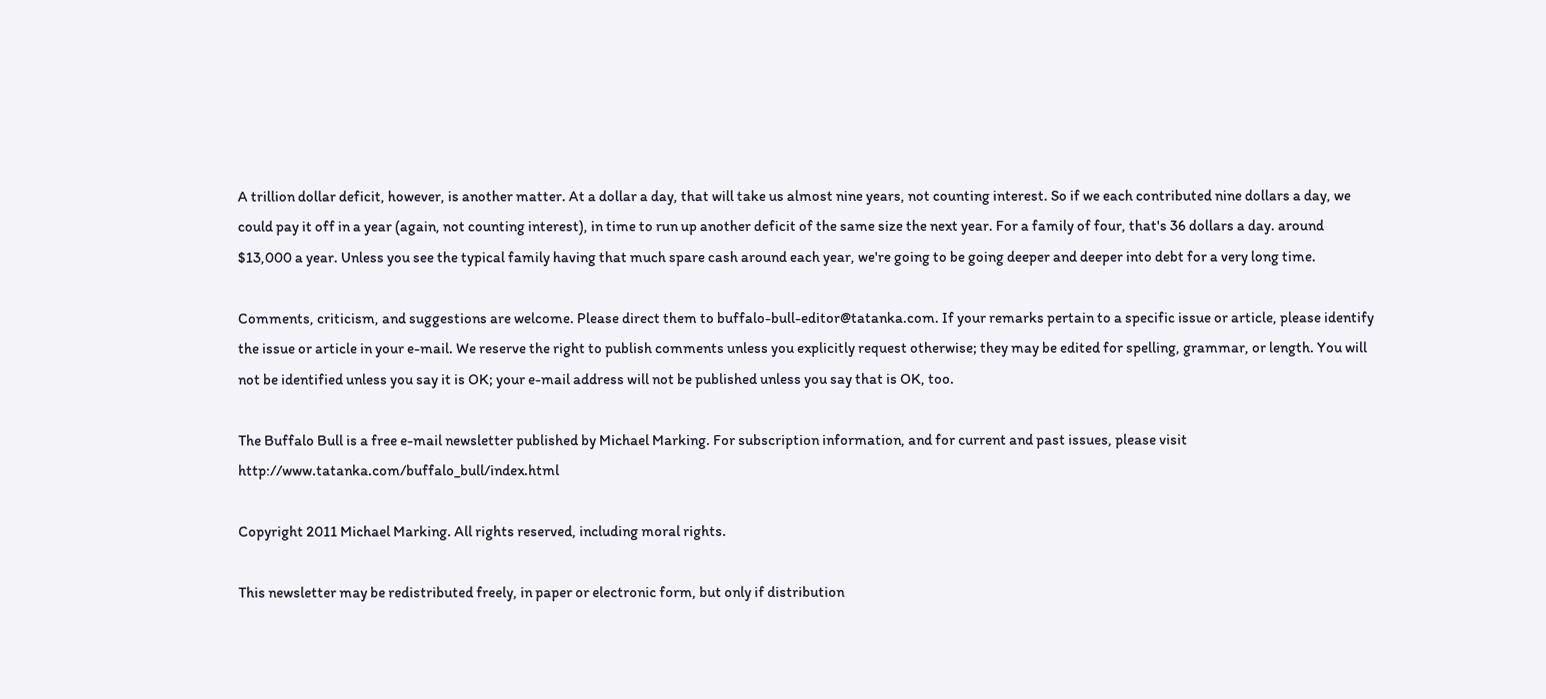A trillion dollar deficit, however, is another matter. At a dollar a day, that will take us almost nine years, not counting interest. So if we each contributed nine dollars a day, we could pay it off in a year (again, not counting interest), in time to run up another deficit of the same size the next year. For a family of four, that's 36 dollars a day. around $13,000 a year. Unless you see the typical family having that much spare cash around each year, we're going to be going deeper and deeper into debt for a very long time.

Comments, criticism, and suggestions are welcome. Please direct them to buffalo-bull-editor@tatanka.com. If your remarks pertain to a specific issue or article, please identify the issue or article in your e-mail. We reserve the right to publish comments unless you explicitly request otherwise; they may be edited for spelling, grammar, or length. You will not be identified unless you say it is OK; your e-mail address will not be published unless you say that is OK, too.

The Buffalo Bull is a free e-mail newsletter published by Michael Marking. For subscription information, and for current and past issues, please visit http://www.tatanka.com/buffalo_bull/index.html

Copyright 2011 Michael Marking. All rights reserved, including moral rights.

This newsletter may be redistributed freely, in paper or electronic form, but only if distribution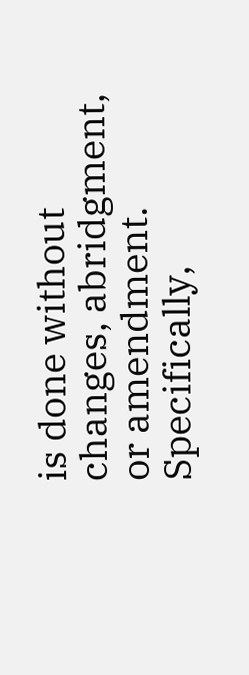is done without changes, abridgment, or amendment. Specifically,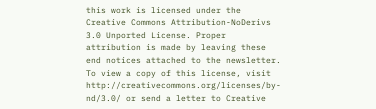this work is licensed under the Creative Commons Attribution-NoDerivs 3.0 Unported License. Proper attribution is made by leaving these end notices attached to the newsletter. To view a copy of this license, visit http://creativecommons.org/licenses/by-nd/3.0/ or send a letter to Creative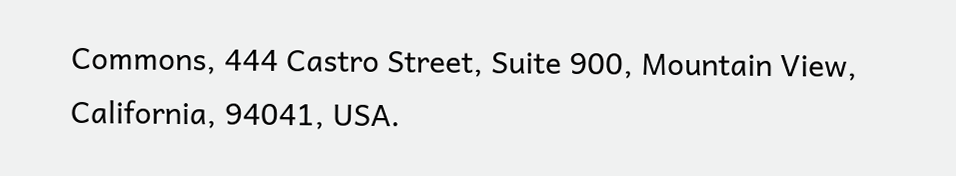Commons, 444 Castro Street, Suite 900, Mountain View, California, 94041, USA.